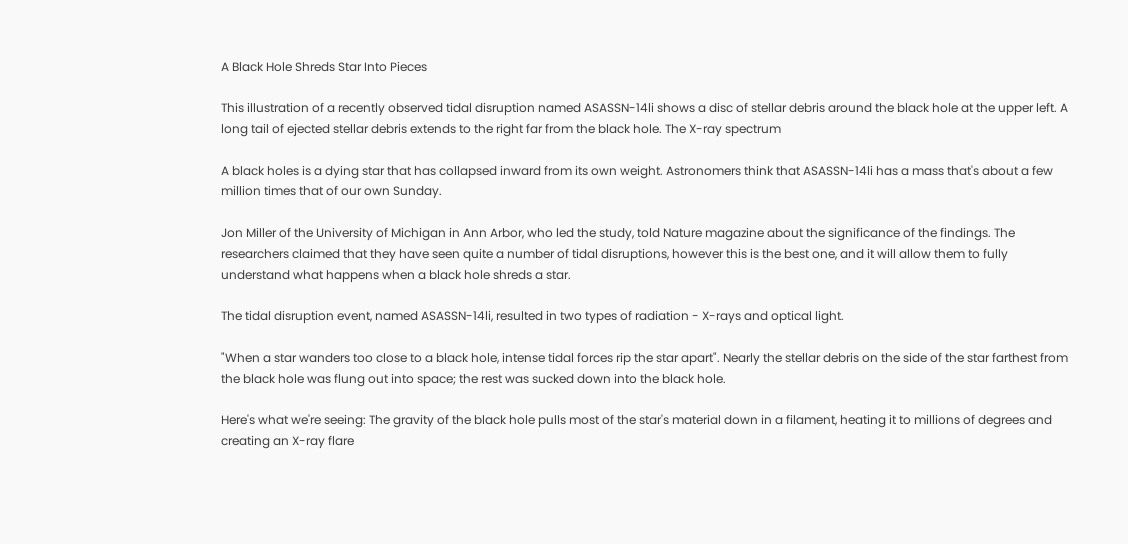A Black Hole Shreds Star Into Pieces

This illustration of a recently observed tidal disruption named ASASSN-14li shows a disc of stellar debris around the black hole at the upper left. A long tail of ejected stellar debris extends to the right far from the black hole. The X-ray spectrum

A black holes is a dying star that has collapsed inward from its own weight. Astronomers think that ASASSN-14li has a mass that's about a few million times that of our own Sunday.

Jon Miller of the University of Michigan in Ann Arbor, who led the study, told Nature magazine about the significance of the findings. The researchers claimed that they have seen quite a number of tidal disruptions, however this is the best one, and it will allow them to fully understand what happens when a black hole shreds a star.

The tidal disruption event, named ASASSN-14li, resulted in two types of radiation - X-rays and optical light.

"When a star wanders too close to a black hole, intense tidal forces rip the star apart". Nearly the stellar debris on the side of the star farthest from the black hole was flung out into space; the rest was sucked down into the black hole.

Here's what we're seeing: The gravity of the black hole pulls most of the star's material down in a filament, heating it to millions of degrees and creating an X-ray flare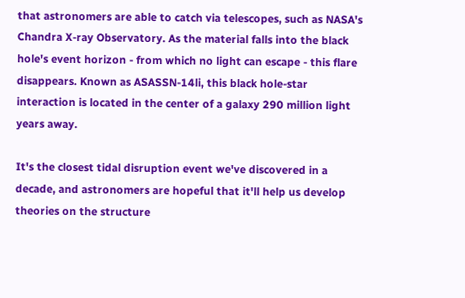that astronomers are able to catch via telescopes, such as NASA's Chandra X-ray Observatory. As the material falls into the black hole's event horizon - from which no light can escape - this flare disappears. Known as ASASSN-14li, this black hole-star interaction is located in the center of a galaxy 290 million light years away.

It's the closest tidal disruption event we've discovered in a decade, and astronomers are hopeful that it'll help us develop theories on the structure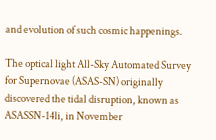and evolution of such cosmic happenings.

The optical light All-Sky Automated Survey for Supernovae (ASAS-SN) originally discovered the tidal disruption, known as ASASSN-14li, in November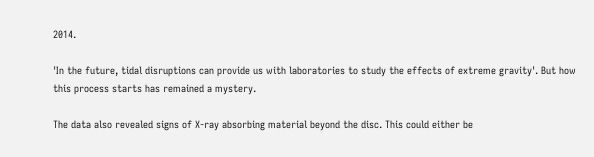2014.

'In the future, tidal disruptions can provide us with laboratories to study the effects of extreme gravity'. But how this process starts has remained a mystery.

The data also revealed signs of X-ray absorbing material beyond the disc. This could either be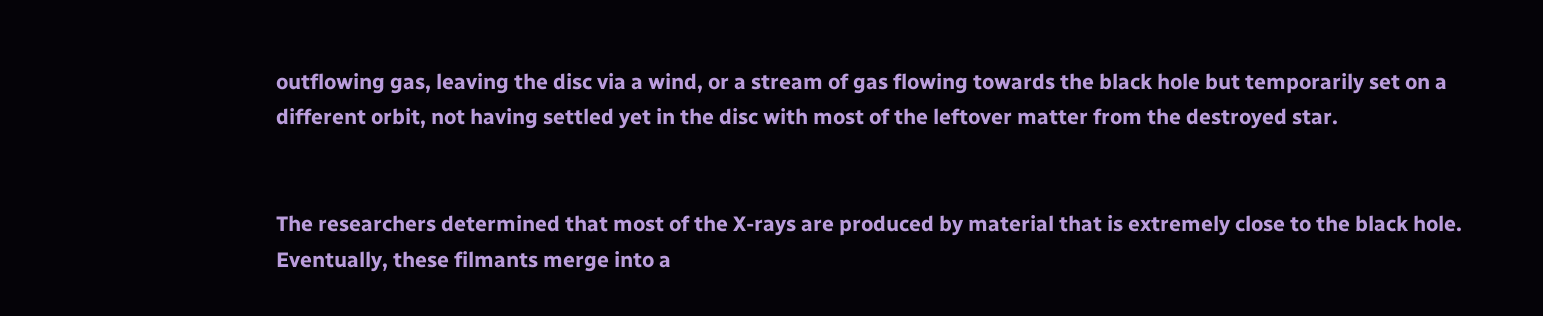outflowing gas, leaving the disc via a wind, or a stream of gas flowing towards the black hole but temporarily set on a different orbit, not having settled yet in the disc with most of the leftover matter from the destroyed star.


The researchers determined that most of the X-rays are produced by material that is extremely close to the black hole. Eventually, these filmants merge into a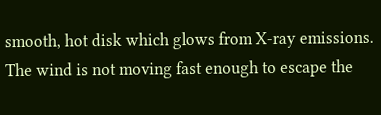smooth, hot disk which glows from X-ray emissions. The wind is not moving fast enough to escape the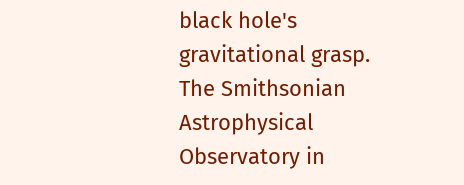black hole's gravitational grasp. The Smithsonian Astrophysical Observatory in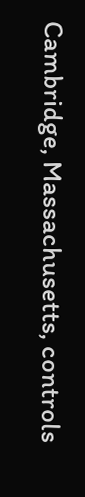Cambridge, Massachusetts, controls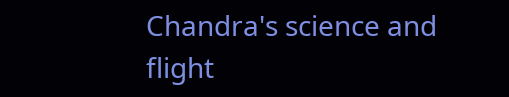Chandra's science and flight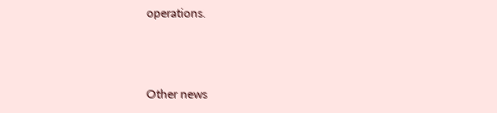operations.



Other news